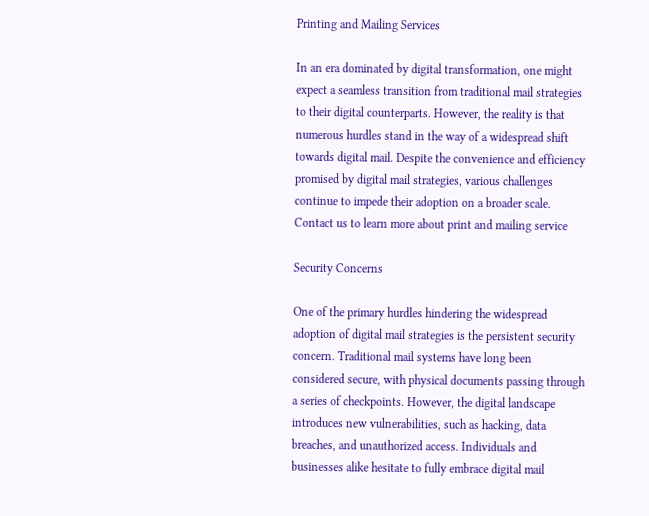Printing and Mailing Services

In an era dominated by digital transformation, one might expect a seamless transition from traditional mail strategies to their digital counterparts. However, the reality is that numerous hurdles stand in the way of a widespread shift towards digital mail. Despite the convenience and efficiency promised by digital mail strategies, various challenges continue to impede their adoption on a broader scale. Contact us to learn more about print and mailing service

Security Concerns

One of the primary hurdles hindering the widespread adoption of digital mail strategies is the persistent security concern. Traditional mail systems have long been considered secure, with physical documents passing through a series of checkpoints. However, the digital landscape introduces new vulnerabilities, such as hacking, data breaches, and unauthorized access. Individuals and businesses alike hesitate to fully embrace digital mail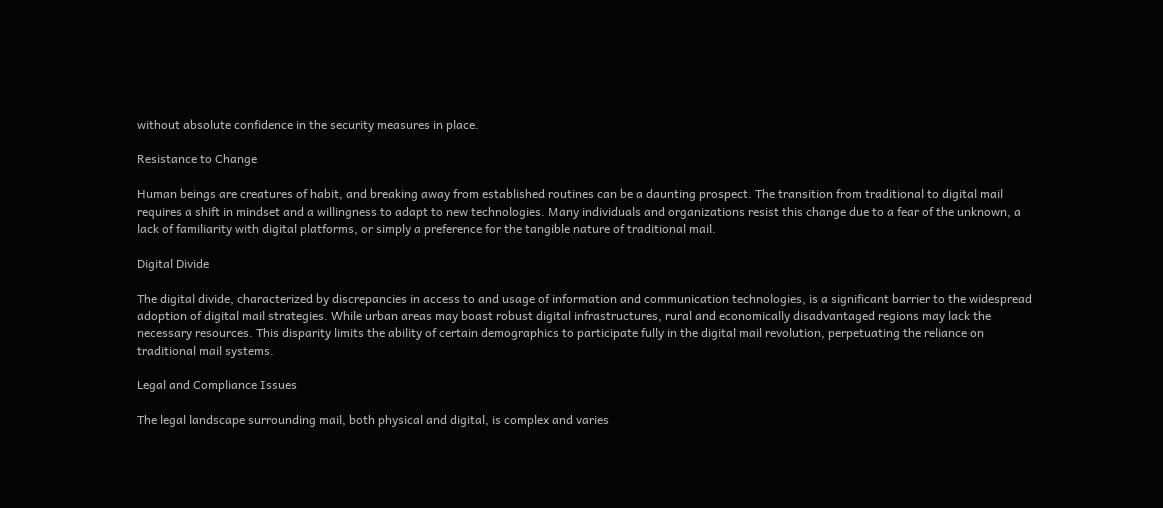without absolute confidence in the security measures in place.

Resistance to Change

Human beings are creatures of habit, and breaking away from established routines can be a daunting prospect. The transition from traditional to digital mail requires a shift in mindset and a willingness to adapt to new technologies. Many individuals and organizations resist this change due to a fear of the unknown, a lack of familiarity with digital platforms, or simply a preference for the tangible nature of traditional mail.

Digital Divide

The digital divide, characterized by discrepancies in access to and usage of information and communication technologies, is a significant barrier to the widespread adoption of digital mail strategies. While urban areas may boast robust digital infrastructures, rural and economically disadvantaged regions may lack the necessary resources. This disparity limits the ability of certain demographics to participate fully in the digital mail revolution, perpetuating the reliance on traditional mail systems.

Legal and Compliance Issues

The legal landscape surrounding mail, both physical and digital, is complex and varies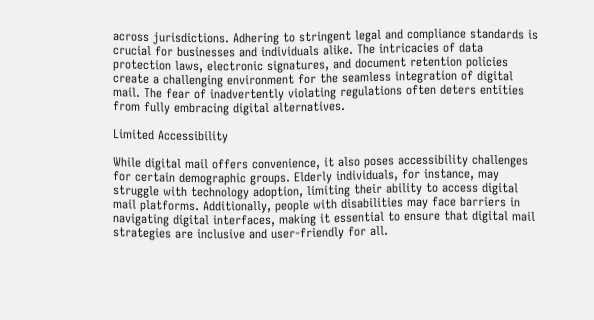across jurisdictions. Adhering to stringent legal and compliance standards is crucial for businesses and individuals alike. The intricacies of data protection laws, electronic signatures, and document retention policies create a challenging environment for the seamless integration of digital mail. The fear of inadvertently violating regulations often deters entities from fully embracing digital alternatives.

Limited Accessibility

While digital mail offers convenience, it also poses accessibility challenges for certain demographic groups. Elderly individuals, for instance, may struggle with technology adoption, limiting their ability to access digital mail platforms. Additionally, people with disabilities may face barriers in navigating digital interfaces, making it essential to ensure that digital mail strategies are inclusive and user-friendly for all.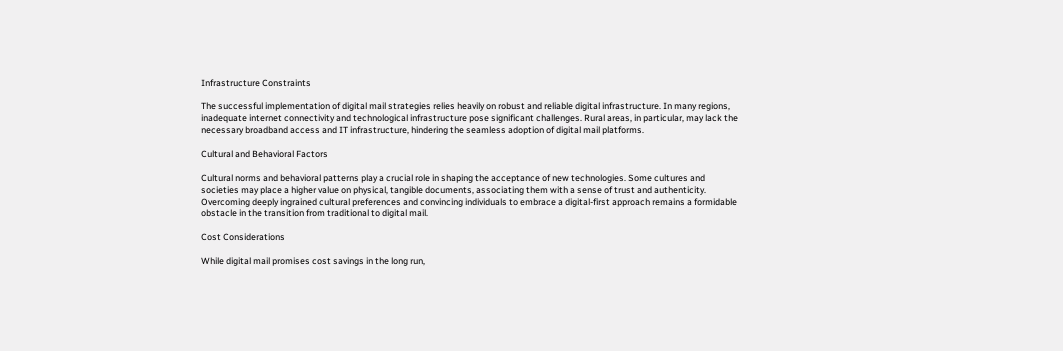Infrastructure Constraints

The successful implementation of digital mail strategies relies heavily on robust and reliable digital infrastructure. In many regions, inadequate internet connectivity and technological infrastructure pose significant challenges. Rural areas, in particular, may lack the necessary broadband access and IT infrastructure, hindering the seamless adoption of digital mail platforms.

Cultural and Behavioral Factors

Cultural norms and behavioral patterns play a crucial role in shaping the acceptance of new technologies. Some cultures and societies may place a higher value on physical, tangible documents, associating them with a sense of trust and authenticity. Overcoming deeply ingrained cultural preferences and convincing individuals to embrace a digital-first approach remains a formidable obstacle in the transition from traditional to digital mail.

Cost Considerations

While digital mail promises cost savings in the long run,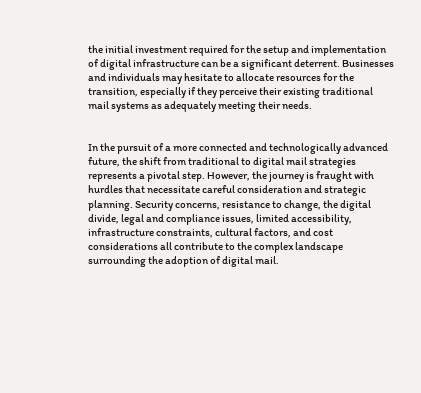the initial investment required for the setup and implementation of digital infrastructure can be a significant deterrent. Businesses and individuals may hesitate to allocate resources for the transition, especially if they perceive their existing traditional mail systems as adequately meeting their needs.


In the pursuit of a more connected and technologically advanced future, the shift from traditional to digital mail strategies represents a pivotal step. However, the journey is fraught with hurdles that necessitate careful consideration and strategic planning. Security concerns, resistance to change, the digital divide, legal and compliance issues, limited accessibility, infrastructure constraints, cultural factors, and cost considerations all contribute to the complex landscape surrounding the adoption of digital mail.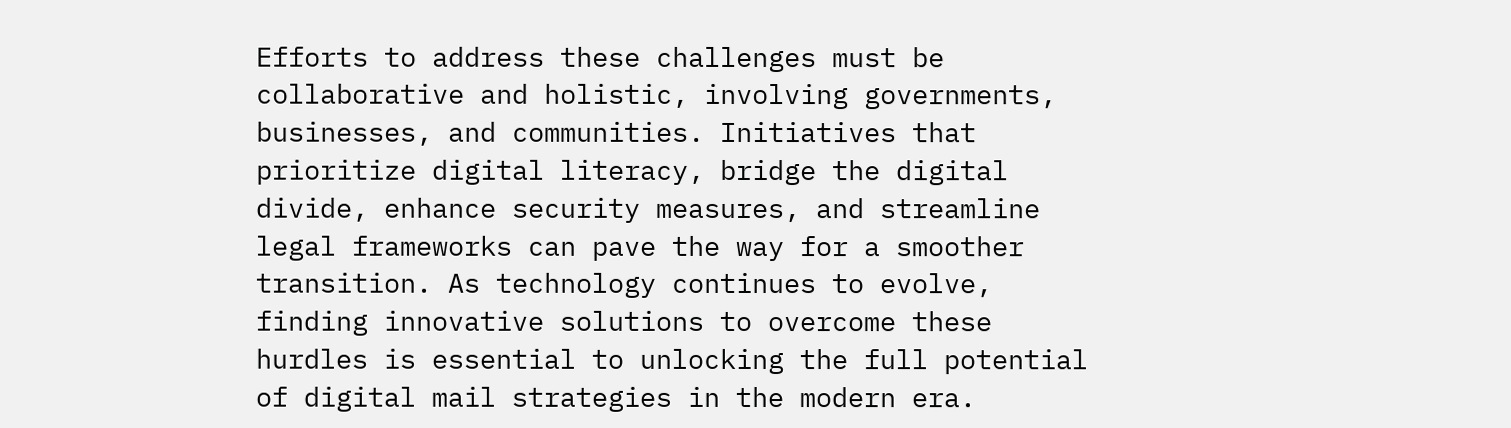Efforts to address these challenges must be collaborative and holistic, involving governments, businesses, and communities. Initiatives that prioritize digital literacy, bridge the digital divide, enhance security measures, and streamline legal frameworks can pave the way for a smoother transition. As technology continues to evolve, finding innovative solutions to overcome these hurdles is essential to unlocking the full potential of digital mail strategies in the modern era.